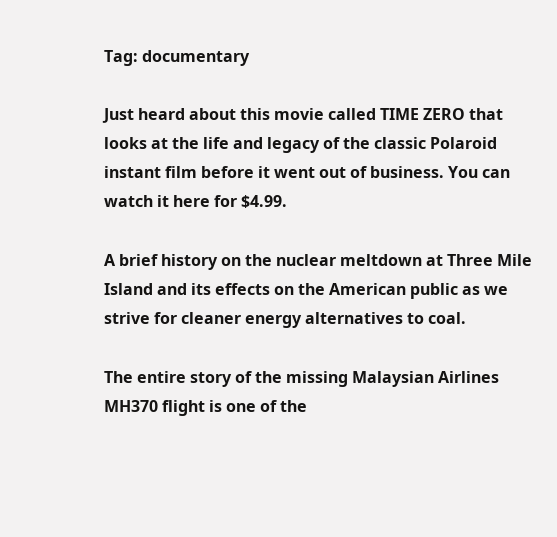Tag: documentary

Just heard about this movie called TIME ZERO that looks at the life and legacy of the classic Polaroid instant film before it went out of business. You can watch it here for $4.99.

A brief history on the nuclear meltdown at Three Mile Island and its effects on the American public as we strive for cleaner energy alternatives to coal.

The entire story of the missing Malaysian Airlines MH370 flight is one of the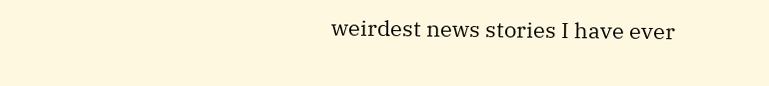weirdest news stories I have ever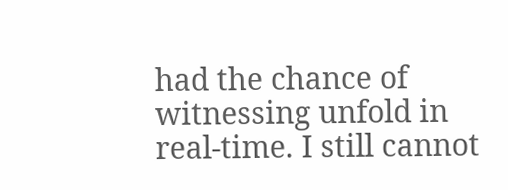had the chance of witnessing unfold in real-time. I still cannot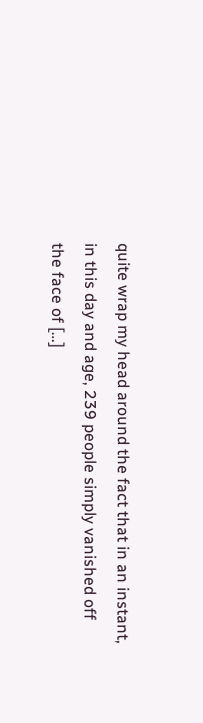quite wrap my head around the fact that in an instant, in this day and age, 239 people simply vanished off the face of […]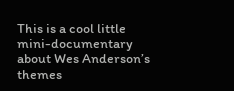This is a cool little mini-documentary about Wes Anderson’s themes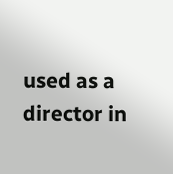used as a director in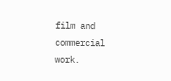film and commercial work.